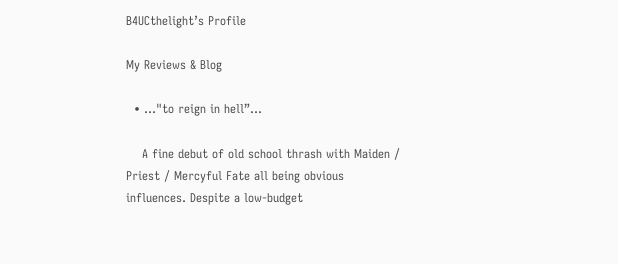B4UCthelight’s Profile

My Reviews & Blog

  • ..."to reign in hell”...

    A fine debut of old school thrash with Maiden / Priest / Mercyful Fate all being obvious influences. Despite a low-budget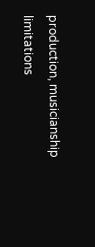production, musicianship limitations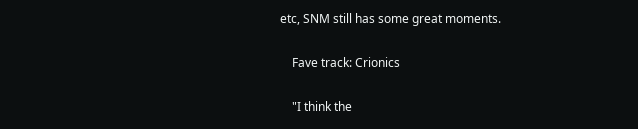etc, SNM still has some great moments.

    Fave track: Crionics

    "I think the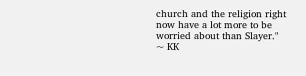church and the religion right now have a lot more to be worried about than Slayer." ~ KK